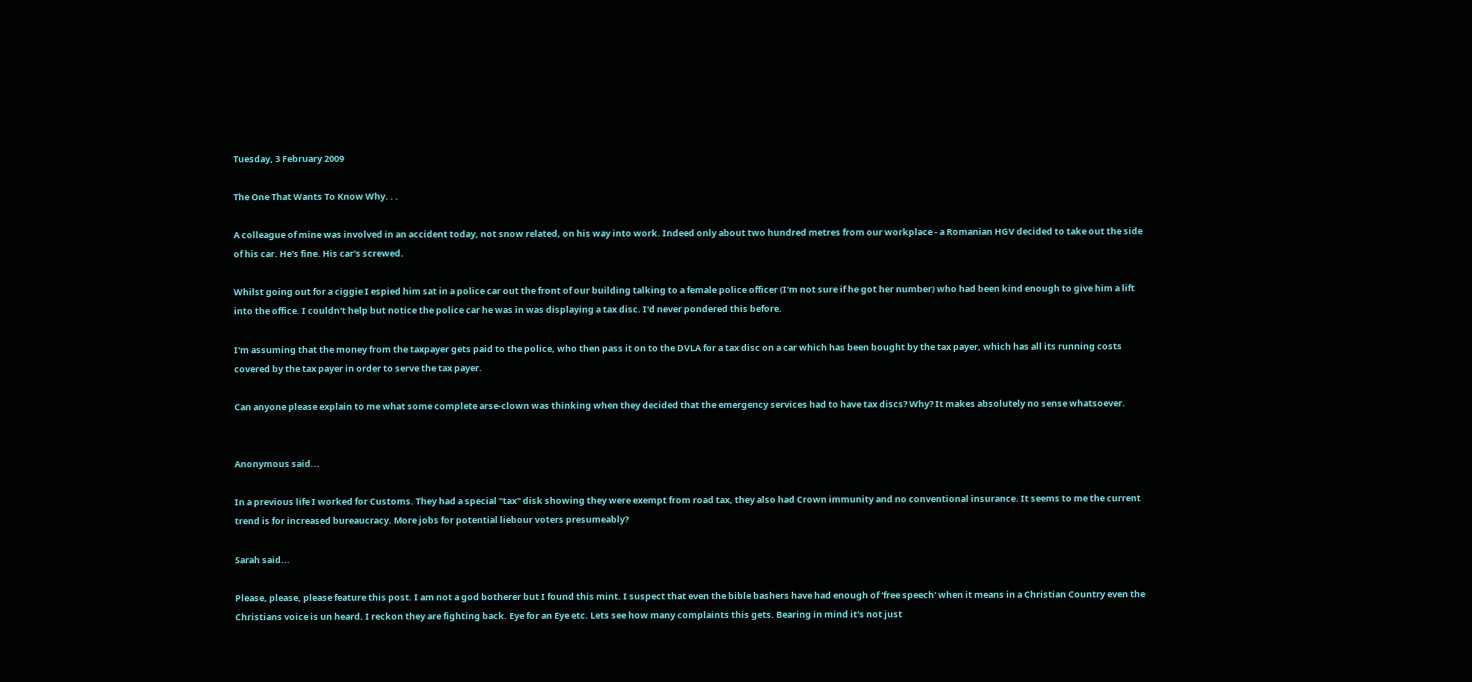Tuesday, 3 February 2009

The One That Wants To Know Why. . .

A colleague of mine was involved in an accident today, not snow related, on his way into work. Indeed only about two hundred metres from our workplace - a Romanian HGV decided to take out the side of his car. He's fine. His car's screwed.

Whilst going out for a ciggie I espied him sat in a police car out the front of our building talking to a female police officer (I'm not sure if he got her number) who had been kind enough to give him a lift into the office. I couldn't help but notice the police car he was in was displaying a tax disc. I'd never pondered this before.

I'm assuming that the money from the taxpayer gets paid to the police, who then pass it on to the DVLA for a tax disc on a car which has been bought by the tax payer, which has all its running costs covered by the tax payer in order to serve the tax payer.

Can anyone please explain to me what some complete arse-clown was thinking when they decided that the emergency services had to have tax discs? Why? It makes absolutely no sense whatsoever.


Anonymous said...

In a previous life I worked for Customs. They had a special "tax" disk showing they were exempt from road tax, they also had Crown immunity and no conventional insurance. It seems to me the current trend is for increased bureaucracy. More jobs for potential liebour voters presumeably?

Sarah said...

Please, please, please feature this post. I am not a god botherer but I found this mint. I suspect that even the bible bashers have had enough of 'free speech' when it means in a Christian Country even the Christians voice is un heard. I reckon they are fighting back. Eye for an Eye etc. Lets see how many complaints this gets. Bearing in mind it's not just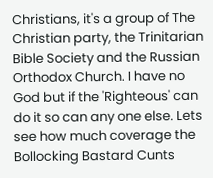Christians, it's a group of The Christian party, the Trinitarian Bible Society and the Russian Orthodox Church. I have no God but if the 'Righteous' can do it so can any one else. Lets see how much coverage the Bollocking Bastard Cunts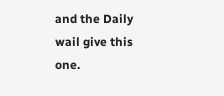and the Daily wail give this one.